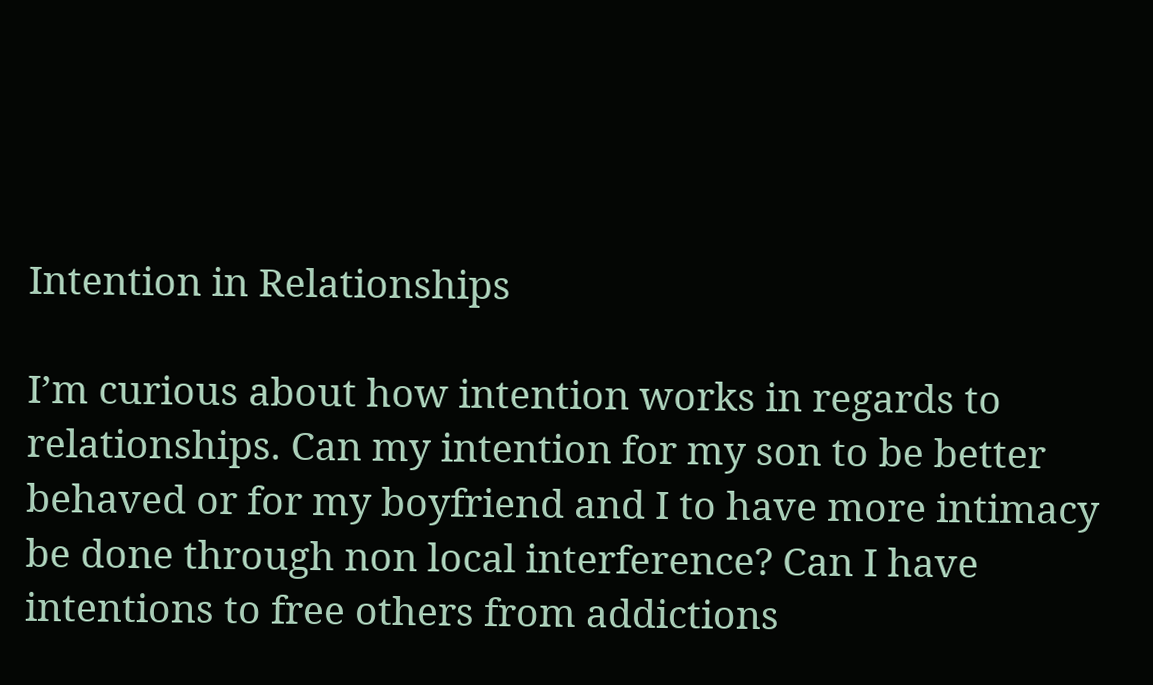Intention in Relationships

I’m curious about how intention works in regards to relationships. Can my intention for my son to be better behaved or for my boyfriend and I to have more intimacy be done through non local interference? Can I have intentions to free others from addictions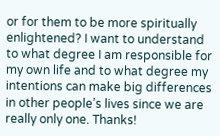or for them to be more spiritually enlightened? I want to understand to what degree I am responsible for my own life and to what degree my intentions can make big differences in other people’s lives since we are really only one. Thanks!